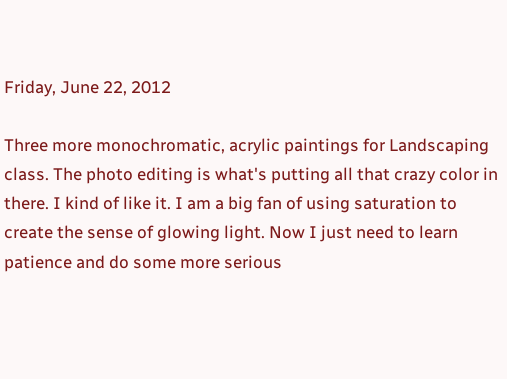Friday, June 22, 2012

Three more monochromatic, acrylic paintings for Landscaping class. The photo editing is what's putting all that crazy color in there. I kind of like it. I am a big fan of using saturation to create the sense of glowing light. Now I just need to learn patience and do some more serious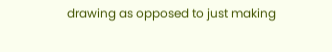drawing as opposed to just making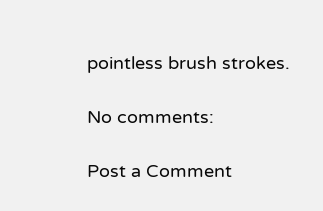pointless brush strokes.

No comments:

Post a Comment